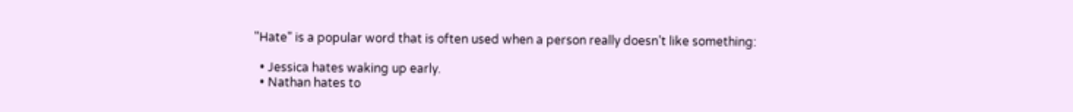"Hate" is a popular word that is often used when a person really doesn’t like something:

  • Jessica hates waking up early.
  • Nathan hates to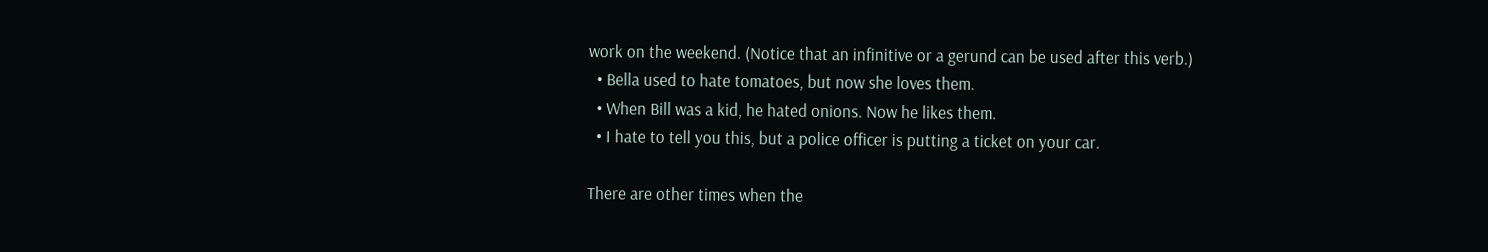work on the weekend. (Notice that an infinitive or a gerund can be used after this verb.)
  • Bella used to hate tomatoes, but now she loves them.
  • When Bill was a kid, he hated onions. Now he likes them.
  • I hate to tell you this, but a police officer is putting a ticket on your car.

There are other times when the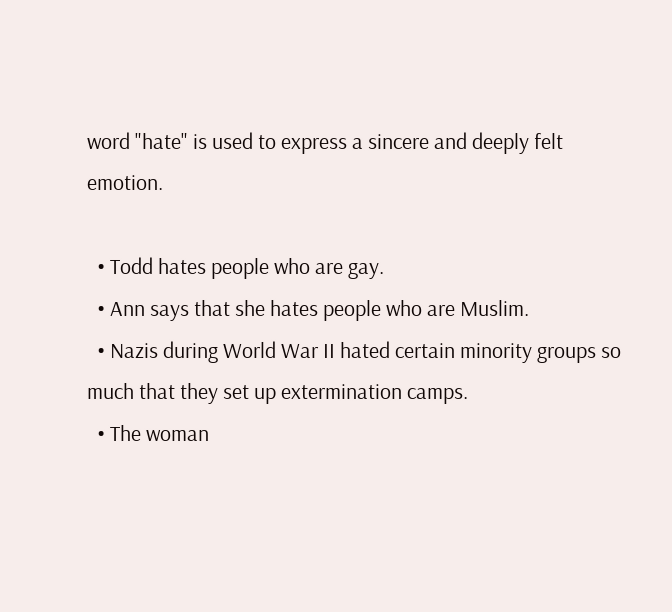word "hate" is used to express a sincere and deeply felt emotion.

  • Todd hates people who are gay.
  • Ann says that she hates people who are Muslim.
  • Nazis during World War II hated certain minority groups so much that they set up extermination camps.
  • The woman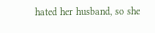hated her husband, so she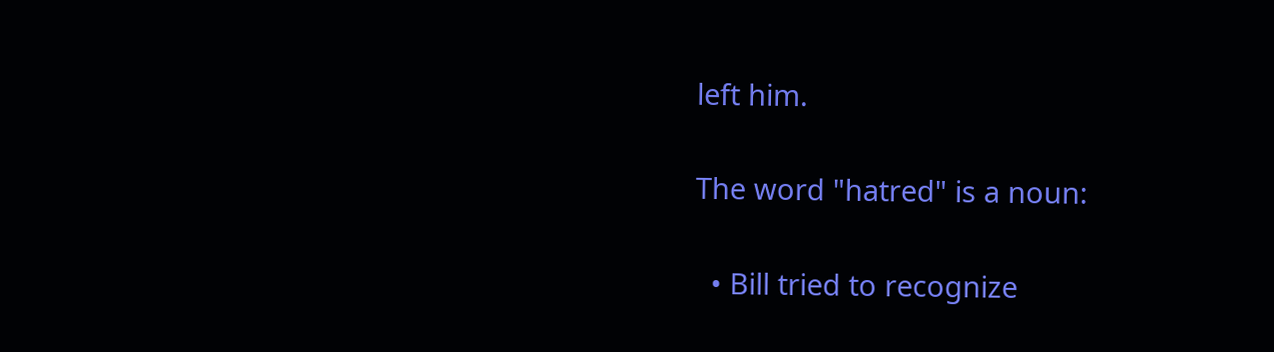left him.

The word "hatred" is a noun:

  • Bill tried to recognize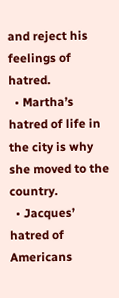and reject his feelings of hatred.
  • Martha’s hatred of life in the city is why she moved to the country.
  • Jacques’ hatred of Americans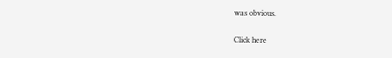was obvious.

Click here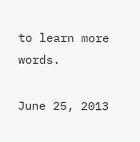to learn more words.

June 25, 2013